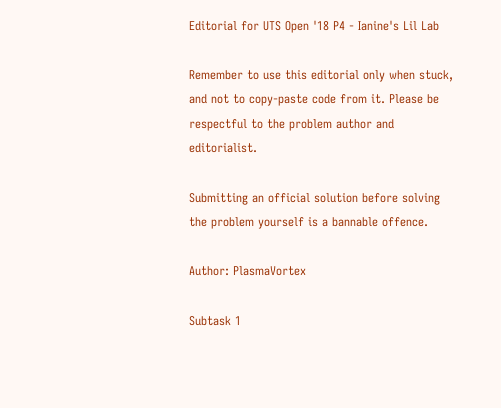Editorial for UTS Open '18 P4 - Ianine's Lil Lab

Remember to use this editorial only when stuck, and not to copy-paste code from it. Please be respectful to the problem author and editorialist.

Submitting an official solution before solving the problem yourself is a bannable offence.

Author: PlasmaVortex

Subtask 1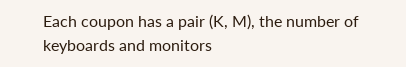Each coupon has a pair (K, M), the number of keyboards and monitors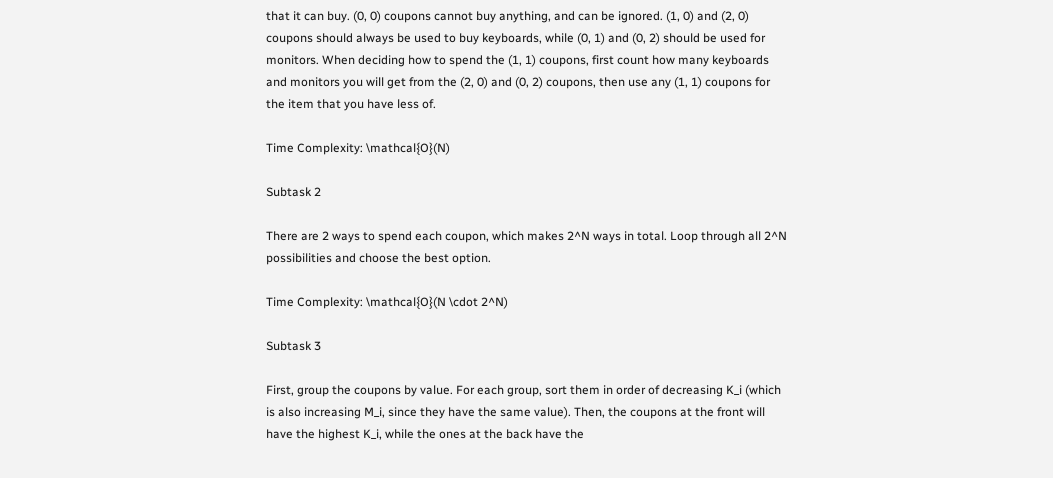that it can buy. (0, 0) coupons cannot buy anything, and can be ignored. (1, 0) and (2, 0) coupons should always be used to buy keyboards, while (0, 1) and (0, 2) should be used for monitors. When deciding how to spend the (1, 1) coupons, first count how many keyboards and monitors you will get from the (2, 0) and (0, 2) coupons, then use any (1, 1) coupons for the item that you have less of.

Time Complexity: \mathcal{O}(N)

Subtask 2

There are 2 ways to spend each coupon, which makes 2^N ways in total. Loop through all 2^N possibilities and choose the best option.

Time Complexity: \mathcal{O}(N \cdot 2^N)

Subtask 3

First, group the coupons by value. For each group, sort them in order of decreasing K_i (which is also increasing M_i, since they have the same value). Then, the coupons at the front will have the highest K_i, while the ones at the back have the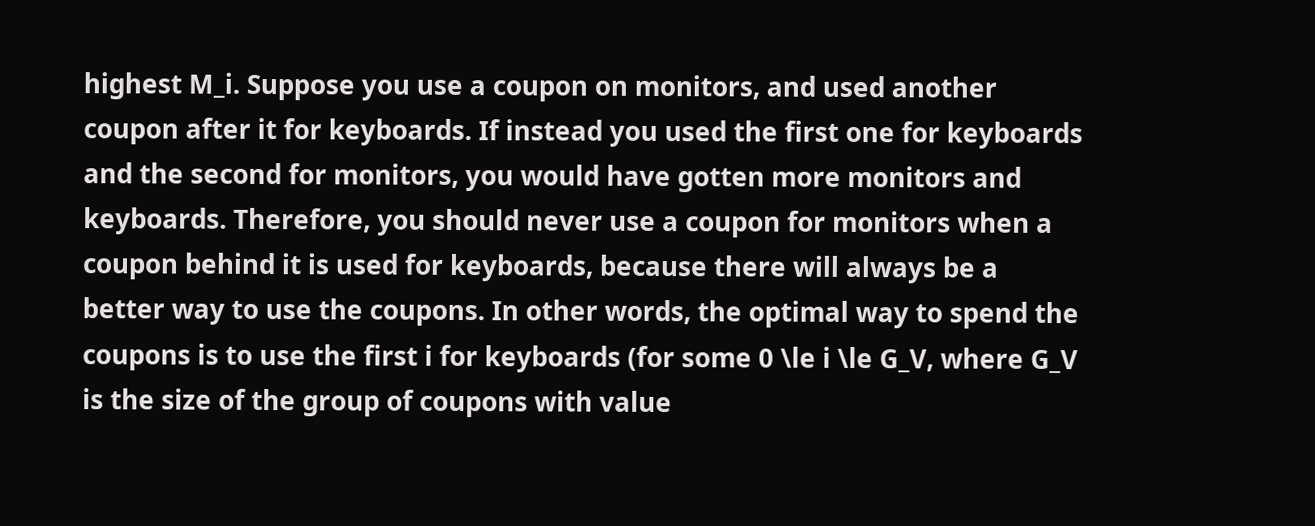highest M_i. Suppose you use a coupon on monitors, and used another coupon after it for keyboards. If instead you used the first one for keyboards and the second for monitors, you would have gotten more monitors and keyboards. Therefore, you should never use a coupon for monitors when a coupon behind it is used for keyboards, because there will always be a better way to use the coupons. In other words, the optimal way to spend the coupons is to use the first i for keyboards (for some 0 \le i \le G_V, where G_V is the size of the group of coupons with value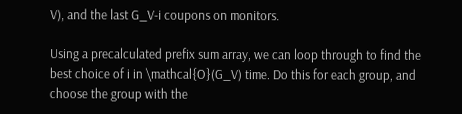V), and the last G_V-i coupons on monitors.

Using a precalculated prefix sum array, we can loop through to find the best choice of i in \mathcal{O}(G_V) time. Do this for each group, and choose the group with the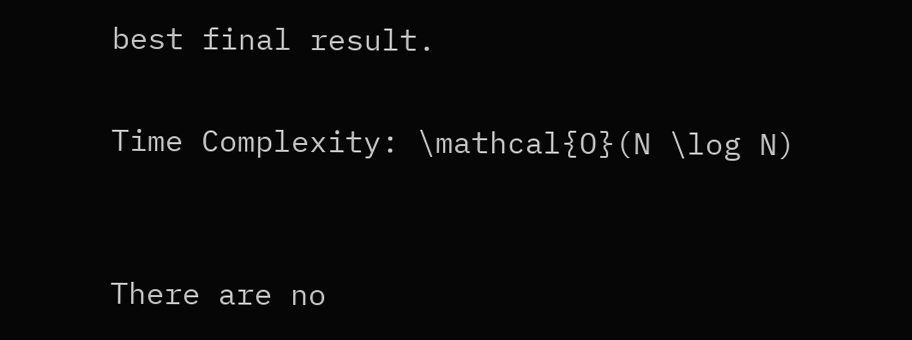best final result.

Time Complexity: \mathcal{O}(N \log N)


There are no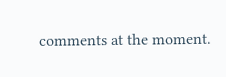comments at the moment.